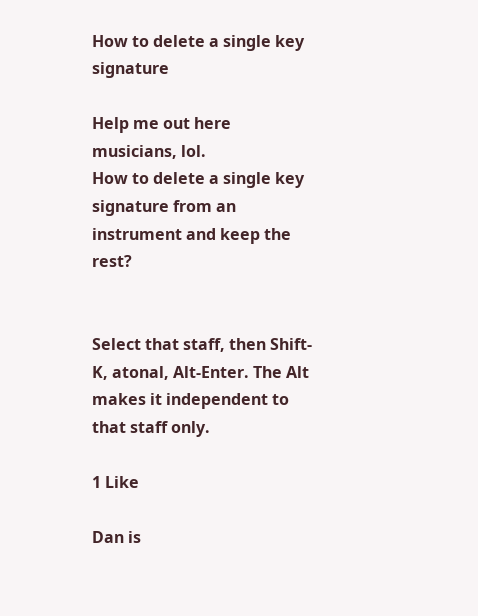How to delete a single key signature

Help me out here musicians, lol.
How to delete a single key signature from an instrument and keep the rest?


Select that staff, then Shift-K, atonal, Alt-Enter. The Alt makes it independent to that staff only.

1 Like

Dan is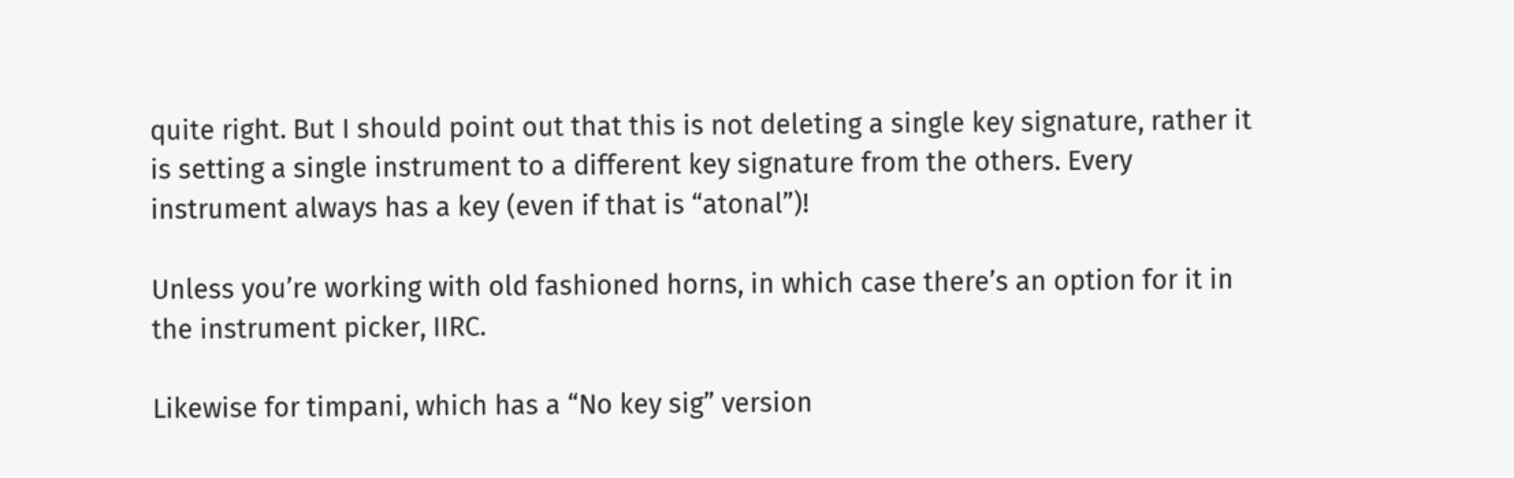quite right. But I should point out that this is not deleting a single key signature, rather it is setting a single instrument to a different key signature from the others. Every instrument always has a key (even if that is “atonal”)!

Unless you’re working with old fashioned horns, in which case there’s an option for it in the instrument picker, IIRC.

Likewise for timpani, which has a “No key sig” version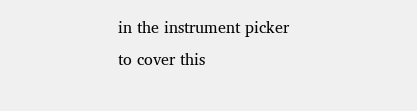in the instrument picker to cover this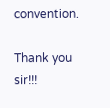convention.

Thank you sir!!!